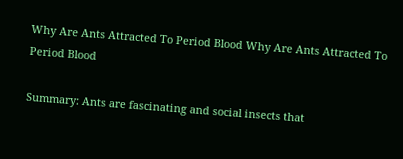Why Are Ants Attracted To Period Blood Why Are Ants Attracted To Period Blood

Summary: Ants are fascinating and social insects that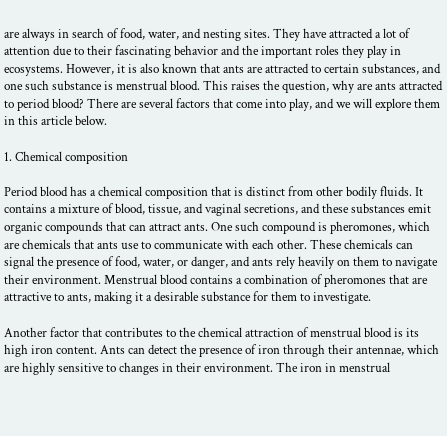are always in search of food, water, and nesting sites. They have attracted a lot of attention due to their fascinating behavior and the important roles they play in ecosystems. However, it is also known that ants are attracted to certain substances, and one such substance is menstrual blood. This raises the question, why are ants attracted to period blood? There are several factors that come into play, and we will explore them in this article below.

1. Chemical composition

Period blood has a chemical composition that is distinct from other bodily fluids. It contains a mixture of blood, tissue, and vaginal secretions, and these substances emit organic compounds that can attract ants. One such compound is pheromones, which are chemicals that ants use to communicate with each other. These chemicals can signal the presence of food, water, or danger, and ants rely heavily on them to navigate their environment. Menstrual blood contains a combination of pheromones that are attractive to ants, making it a desirable substance for them to investigate.

Another factor that contributes to the chemical attraction of menstrual blood is its high iron content. Ants can detect the presence of iron through their antennae, which are highly sensitive to changes in their environment. The iron in menstrual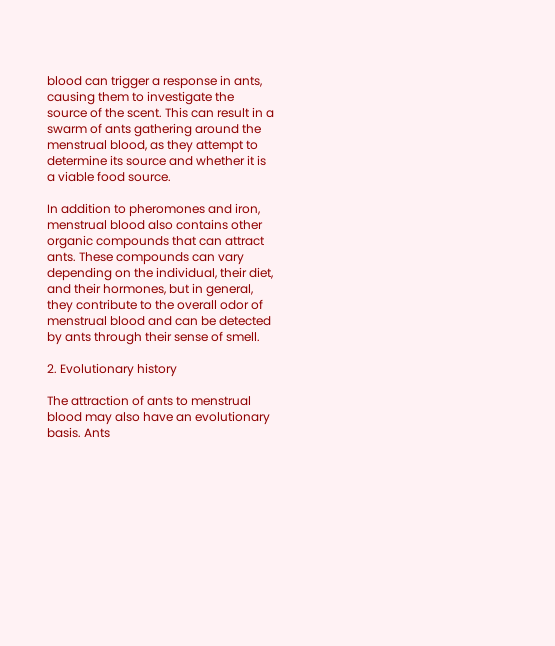blood can trigger a response in ants, causing them to investigate the source of the scent. This can result in a swarm of ants gathering around the menstrual blood, as they attempt to determine its source and whether it is a viable food source.

In addition to pheromones and iron, menstrual blood also contains other organic compounds that can attract ants. These compounds can vary depending on the individual, their diet, and their hormones, but in general, they contribute to the overall odor of menstrual blood and can be detected by ants through their sense of smell.

2. Evolutionary history

The attraction of ants to menstrual blood may also have an evolutionary basis. Ants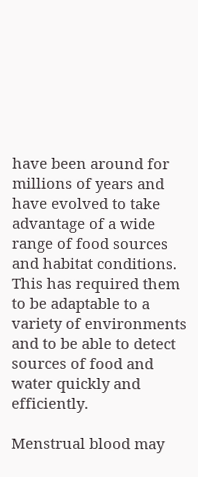have been around for millions of years and have evolved to take advantage of a wide range of food sources and habitat conditions. This has required them to be adaptable to a variety of environments and to be able to detect sources of food and water quickly and efficiently.

Menstrual blood may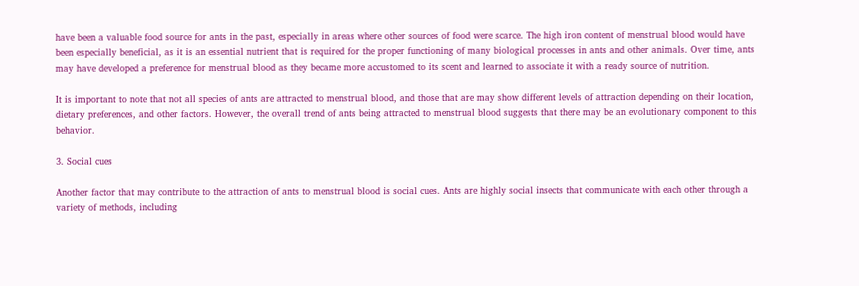have been a valuable food source for ants in the past, especially in areas where other sources of food were scarce. The high iron content of menstrual blood would have been especially beneficial, as it is an essential nutrient that is required for the proper functioning of many biological processes in ants and other animals. Over time, ants may have developed a preference for menstrual blood as they became more accustomed to its scent and learned to associate it with a ready source of nutrition.

It is important to note that not all species of ants are attracted to menstrual blood, and those that are may show different levels of attraction depending on their location, dietary preferences, and other factors. However, the overall trend of ants being attracted to menstrual blood suggests that there may be an evolutionary component to this behavior.

3. Social cues

Another factor that may contribute to the attraction of ants to menstrual blood is social cues. Ants are highly social insects that communicate with each other through a variety of methods, including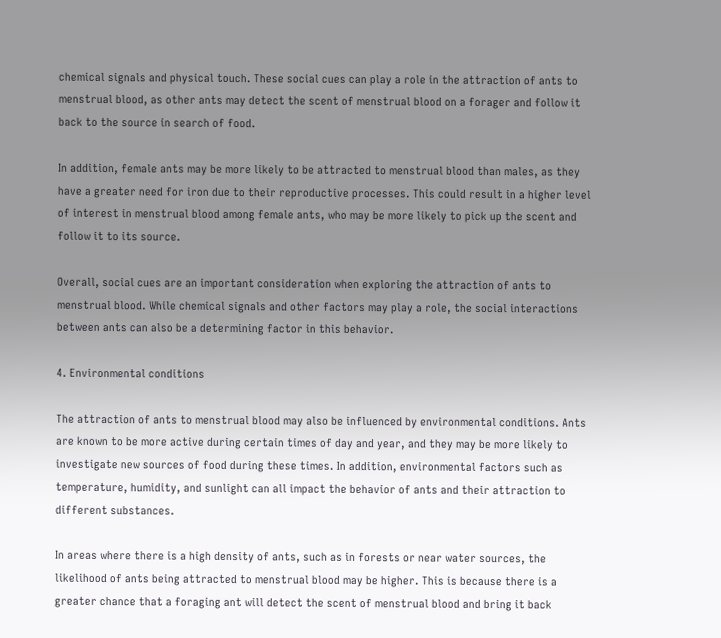chemical signals and physical touch. These social cues can play a role in the attraction of ants to menstrual blood, as other ants may detect the scent of menstrual blood on a forager and follow it back to the source in search of food.

In addition, female ants may be more likely to be attracted to menstrual blood than males, as they have a greater need for iron due to their reproductive processes. This could result in a higher level of interest in menstrual blood among female ants, who may be more likely to pick up the scent and follow it to its source.

Overall, social cues are an important consideration when exploring the attraction of ants to menstrual blood. While chemical signals and other factors may play a role, the social interactions between ants can also be a determining factor in this behavior.

4. Environmental conditions

The attraction of ants to menstrual blood may also be influenced by environmental conditions. Ants are known to be more active during certain times of day and year, and they may be more likely to investigate new sources of food during these times. In addition, environmental factors such as temperature, humidity, and sunlight can all impact the behavior of ants and their attraction to different substances.

In areas where there is a high density of ants, such as in forests or near water sources, the likelihood of ants being attracted to menstrual blood may be higher. This is because there is a greater chance that a foraging ant will detect the scent of menstrual blood and bring it back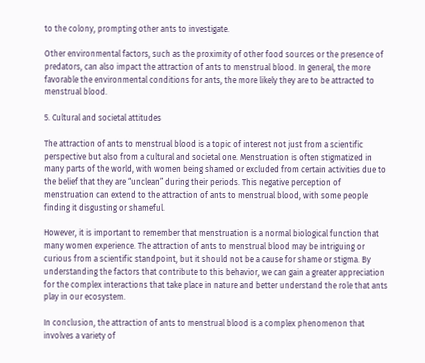to the colony, prompting other ants to investigate.

Other environmental factors, such as the proximity of other food sources or the presence of predators, can also impact the attraction of ants to menstrual blood. In general, the more favorable the environmental conditions for ants, the more likely they are to be attracted to menstrual blood.

5. Cultural and societal attitudes

The attraction of ants to menstrual blood is a topic of interest not just from a scientific perspective but also from a cultural and societal one. Menstruation is often stigmatized in many parts of the world, with women being shamed or excluded from certain activities due to the belief that they are “unclean” during their periods. This negative perception of menstruation can extend to the attraction of ants to menstrual blood, with some people finding it disgusting or shameful.

However, it is important to remember that menstruation is a normal biological function that many women experience. The attraction of ants to menstrual blood may be intriguing or curious from a scientific standpoint, but it should not be a cause for shame or stigma. By understanding the factors that contribute to this behavior, we can gain a greater appreciation for the complex interactions that take place in nature and better understand the role that ants play in our ecosystem.

In conclusion, the attraction of ants to menstrual blood is a complex phenomenon that involves a variety of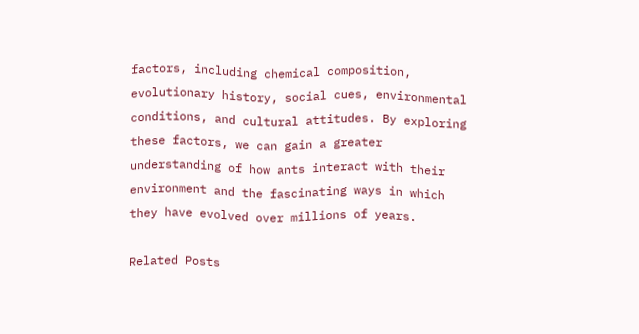factors, including chemical composition, evolutionary history, social cues, environmental conditions, and cultural attitudes. By exploring these factors, we can gain a greater understanding of how ants interact with their environment and the fascinating ways in which they have evolved over millions of years.

Related Posts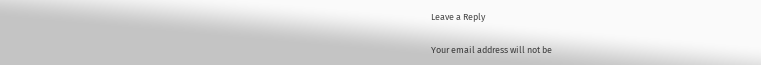Leave a Reply

Your email address will not be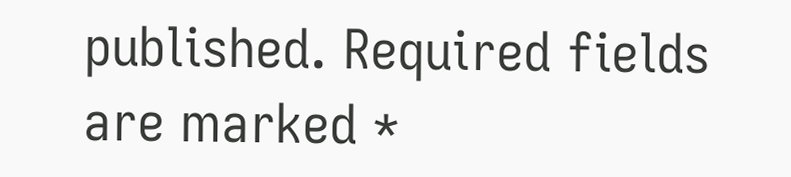published. Required fields are marked *